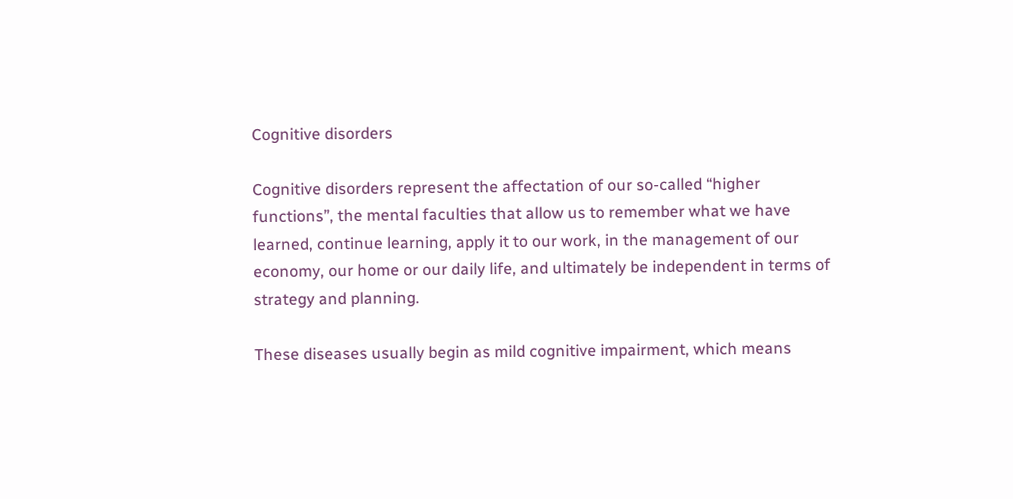Cognitive disorders

Cognitive disorders represent the affectation of our so-called “higher functions”, the mental faculties that allow us to remember what we have learned, continue learning, apply it to our work, in the management of our economy, our home or our daily life, and ultimately be independent in terms of strategy and planning.

These diseases usually begin as mild cognitive impairment, which means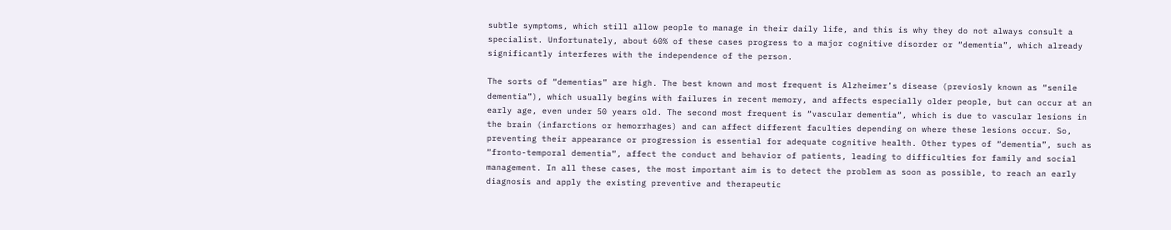subtle symptoms, which still allow people to manage in their daily life, and this is why they do not always consult a specialist. Unfortunately, about 60% of these cases progress to a major cognitive disorder or “dementia”, which already significantly interferes with the independence of the person.

The sorts of “dementias” are high. The best known and most frequent is Alzheimer’s disease (previosly known as “senile dementia”), which usually begins with failures in recent memory, and affects especially older people, but can occur at an early age, even under 50 years old. The second most frequent is “vascular dementia“, which is due to vascular lesions in the brain (infarctions or hemorrhages) and can affect different faculties depending on where these lesions occur. So, preventing their appearance or progression is essential for adequate cognitive health. Other types of “dementia”, such as “fronto-temporal dementia“, affect the conduct and behavior of patients, leading to difficulties for family and social management. In all these cases, the most important aim is to detect the problem as soon as possible, to reach an early diagnosis and apply the existing preventive and therapeutic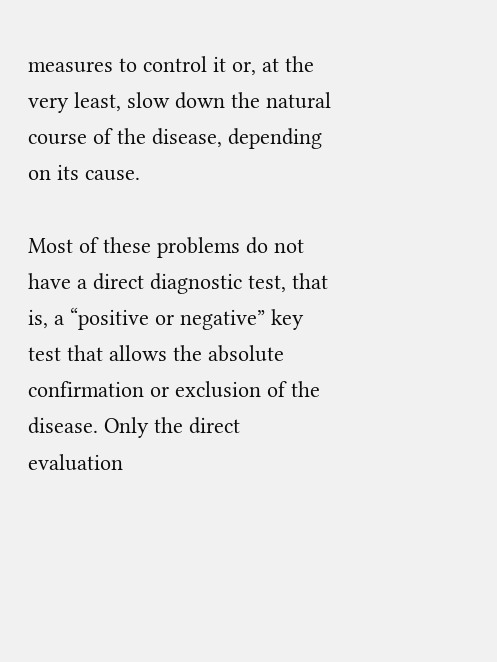measures to control it or, at the very least, slow down the natural course of the disease, depending on its cause.

Most of these problems do not have a direct diagnostic test, that is, a “positive or negative” key test that allows the absolute confirmation or exclusion of the disease. Only the direct evaluation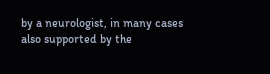by a neurologist, in many cases also supported by the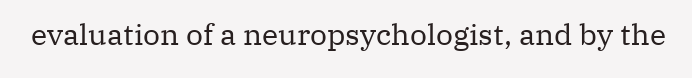evaluation of a neuropsychologist, and by the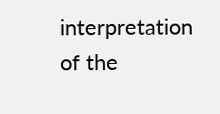interpretation of the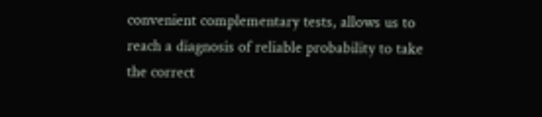convenient complementary tests, allows us to reach a diagnosis of reliable probability to take the correct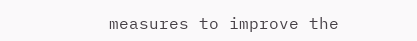measures to improve the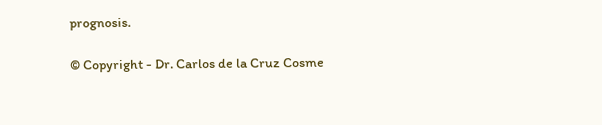prognosis.

© Copyright - Dr. Carlos de la Cruz Cosme